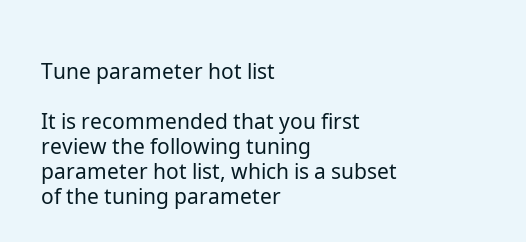Tune parameter hot list

It is recommended that you first review the following tuning parameter hot list, which is a subset of the tuning parameter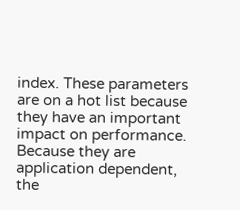index. These parameters are on a hot list because they have an important impact on performance. Because they are application dependent, the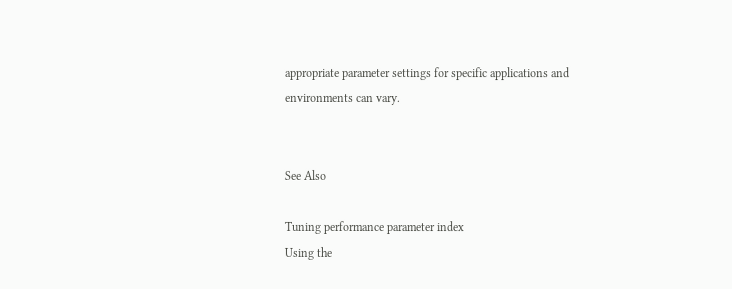appropriate parameter settings for specific applications and environments can vary.


See Also

Tuning performance parameter index
Using the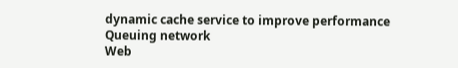dynamic cache service to improve performance
Queuing network
Web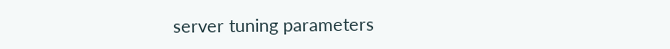server tuning parameters